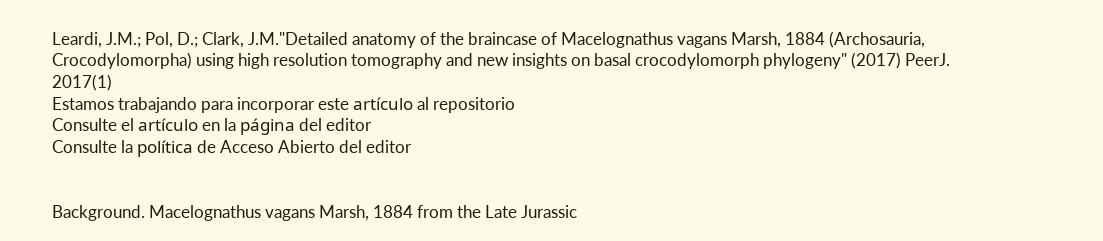Leardi, J.M.; Pol, D.; Clark, J.M."Detailed anatomy of the braincase of Macelognathus vagans Marsh, 1884 (Archosauria, Crocodylomorpha) using high resolution tomography and new insights on basal crocodylomorph phylogeny" (2017) PeerJ. 2017(1)
Estamos trabajando para incorporar este artículo al repositorio
Consulte el artículo en la página del editor
Consulte la política de Acceso Abierto del editor


Background. Macelognathus vagans Marsh, 1884 from the Late Jurassic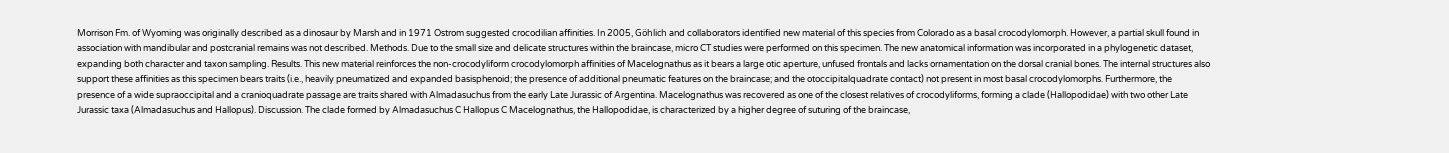Morrison Fm. of Wyoming was originally described as a dinosaur by Marsh and in 1971 Ostrom suggested crocodilian affinities. In 2005, Göhlich and collaborators identified new material of this species from Colorado as a basal crocodylomorph. However, a partial skull found in association with mandibular and postcranial remains was not described. Methods. Due to the small size and delicate structures within the braincase, micro CT studies were performed on this specimen. The new anatomical information was incorporated in a phylogenetic dataset, expanding both character and taxon sampling. Results. This new material reinforces the non-crocodyliform crocodylomorph affinities of Macelognathus as it bears a large otic aperture, unfused frontals and lacks ornamentation on the dorsal cranial bones. The internal structures also support these affinities as this specimen bears traits (i.e., heavily pneumatized and expanded basisphenoid; the presence of additional pneumatic features on the braincase; and the otoccipitalquadrate contact) not present in most basal crocodylomorphs. Furthermore, the presence of a wide supraoccipital and a cranioquadrate passage are traits shared with Almadasuchus from the early Late Jurassic of Argentina. Macelognathus was recovered as one of the closest relatives of crocodyliforms, forming a clade (Hallopodidae) with two other Late Jurassic taxa (Almadasuchus and Hallopus). Discussion. The clade formed by Almadasuchus C Hallopus C Macelognathus, the Hallopodidae, is characterized by a higher degree of suturing of the braincase,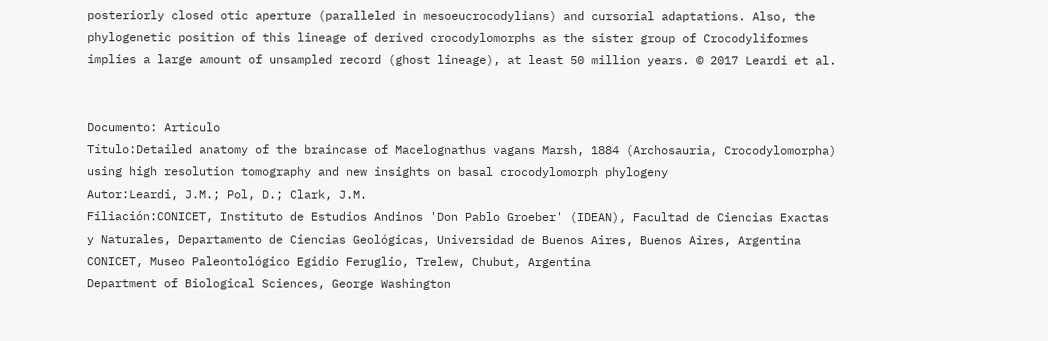posteriorly closed otic aperture (paralleled in mesoeucrocodylians) and cursorial adaptations. Also, the phylogenetic position of this lineage of derived crocodylomorphs as the sister group of Crocodyliformes implies a large amount of unsampled record (ghost lineage), at least 50 million years. © 2017 Leardi et al.


Documento: Artículo
Título:Detailed anatomy of the braincase of Macelognathus vagans Marsh, 1884 (Archosauria, Crocodylomorpha) using high resolution tomography and new insights on basal crocodylomorph phylogeny
Autor:Leardi, J.M.; Pol, D.; Clark, J.M.
Filiación:CONICET, Instituto de Estudios Andinos 'Don Pablo Groeber' (IDEAN), Facultad de Ciencias Exactas y Naturales, Departamento de Ciencias Geológicas, Universidad de Buenos Aires, Buenos Aires, Argentina
CONICET, Museo Paleontológico Egidio Feruglio, Trelew, Chubut, Argentina
Department of Biological Sciences, George Washington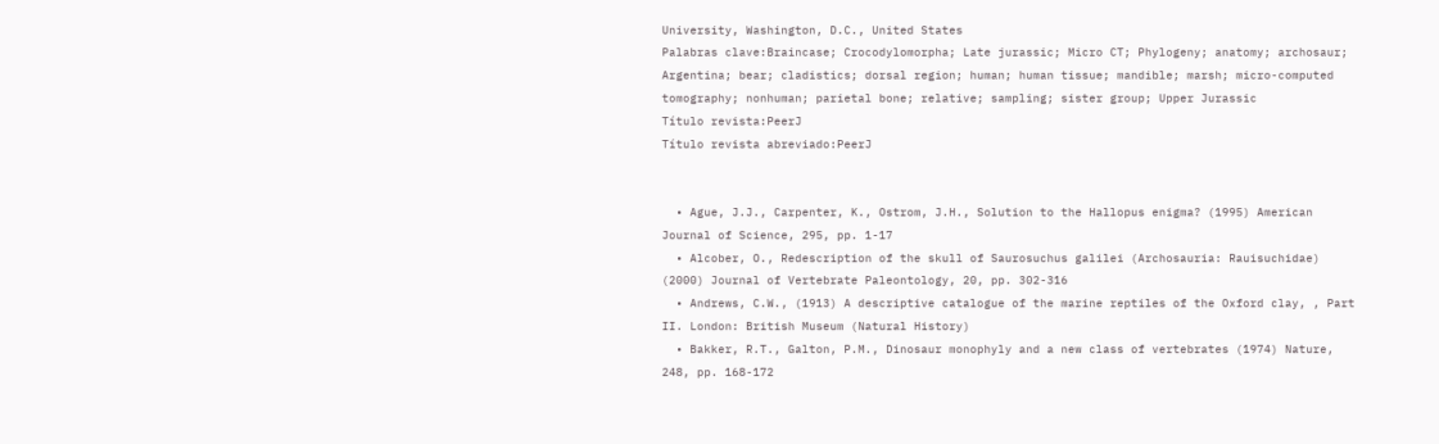University, Washington, D.C., United States
Palabras clave:Braincase; Crocodylomorpha; Late jurassic; Micro CT; Phylogeny; anatomy; archosaur; Argentina; bear; cladistics; dorsal region; human; human tissue; mandible; marsh; micro-computed tomography; nonhuman; parietal bone; relative; sampling; sister group; Upper Jurassic
Título revista:PeerJ
Título revista abreviado:PeerJ


  • Ague, J.J., Carpenter, K., Ostrom, J.H., Solution to the Hallopus enigma? (1995) American Journal of Science, 295, pp. 1-17
  • Alcober, O., Redescription of the skull of Saurosuchus galilei (Archosauria: Rauisuchidae) (2000) Journal of Vertebrate Paleontology, 20, pp. 302-316
  • Andrews, C.W., (1913) A descriptive catalogue of the marine reptiles of the Oxford clay, , Part II. London: British Museum (Natural History)
  • Bakker, R.T., Galton, P.M., Dinosaur monophyly and a new class of vertebrates (1974) Nature, 248, pp. 168-172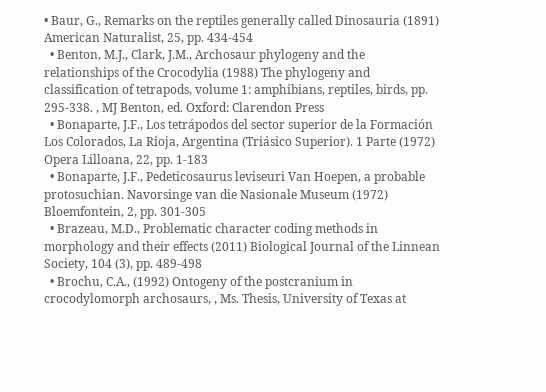• Baur, G., Remarks on the reptiles generally called Dinosauria (1891) American Naturalist, 25, pp. 434-454
  • Benton, M.J., Clark, J.M., Archosaur phylogeny and the relationships of the Crocodylia (1988) The phylogeny and classification of tetrapods, volume 1: amphibians, reptiles, birds, pp. 295-338. , MJ Benton, ed. Oxford: Clarendon Press
  • Bonaparte, J.F., Los tetrápodos del sector superior de la Formación Los Colorados, La Rioja, Argentina (Triásico Superior). 1 Parte (1972) Opera Lilloana, 22, pp. 1-183
  • Bonaparte, J.F., Pedeticosaurus leviseuri Van Hoepen, a probable protosuchian. Navorsinge van die Nasionale Museum (1972) Bloemfontein, 2, pp. 301-305
  • Brazeau, M.D., Problematic character coding methods in morphology and their effects (2011) Biological Journal of the Linnean Society, 104 (3), pp. 489-498
  • Brochu, C.A., (1992) Ontogeny of the postcranium in crocodylomorph archosaurs, , Ms. Thesis, University of Texas at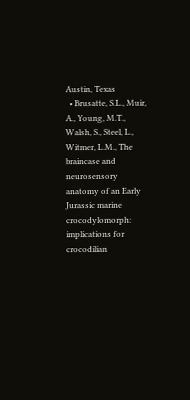Austin, Texas
  • Brusatte, S.L., Muir, A., Young, M.T., Walsh, S., Steel, L., Witmer, L.M., The braincase and neurosensory anatomy of an Early Jurassic marine crocodylomorph: implications for crocodilian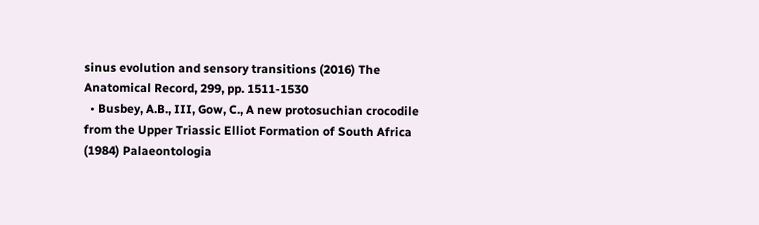sinus evolution and sensory transitions (2016) The Anatomical Record, 299, pp. 1511-1530
  • Busbey, A.B., III, Gow, C., A new protosuchian crocodile from the Upper Triassic Elliot Formation of South Africa (1984) Palaeontologia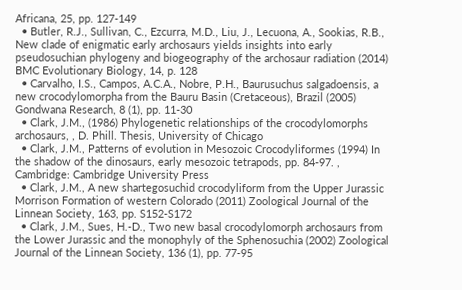Africana, 25, pp. 127-149
  • Butler, R.J., Sullivan, C., Ezcurra, M.D., Liu, J., Lecuona, A., Sookias, R.B., New clade of enigmatic early archosaurs yields insights into early pseudosuchian phylogeny and biogeography of the archosaur radiation (2014) BMC Evolutionary Biology, 14, p. 128
  • Carvalho, I.S., Campos, A.C.A., Nobre, P.H., Baurusuchus salgadoensis, a new crocodylomorpha from the Bauru Basin (Cretaceous), Brazil (2005) Gondwana Research, 8 (1), pp. 11-30
  • Clark, J.M., (1986) Phylogenetic relationships of the crocodylomorphs archosaurs, , D. Phill. Thesis, University of Chicago
  • Clark, J.M., Patterns of evolution in Mesozoic Crocodyliformes (1994) In the shadow of the dinosaurs, early mesozoic tetrapods, pp. 84-97. , Cambridge: Cambridge University Press
  • Clark, J.M., A new shartegosuchid crocodyliform from the Upper Jurassic Morrison Formation of western Colorado (2011) Zoological Journal of the Linnean Society, 163, pp. S152-S172
  • Clark, J.M., Sues, H.-D., Two new basal crocodylomorph archosaurs from the Lower Jurassic and the monophyly of the Sphenosuchia (2002) Zoological Journal of the Linnean Society, 136 (1), pp. 77-95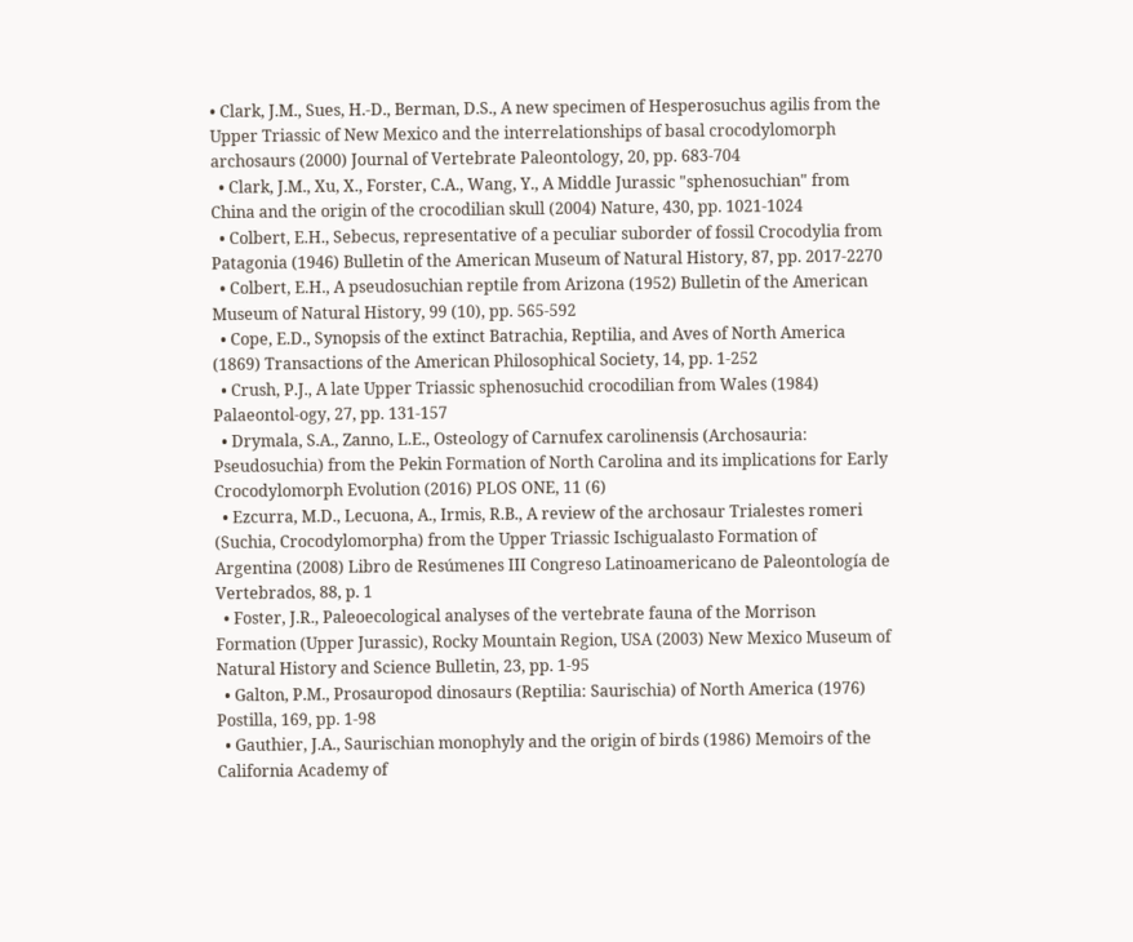• Clark, J.M., Sues, H.-D., Berman, D.S., A new specimen of Hesperosuchus agilis from the Upper Triassic of New Mexico and the interrelationships of basal crocodylomorph archosaurs (2000) Journal of Vertebrate Paleontology, 20, pp. 683-704
  • Clark, J.M., Xu, X., Forster, C.A., Wang, Y., A Middle Jurassic "sphenosuchian" from China and the origin of the crocodilian skull (2004) Nature, 430, pp. 1021-1024
  • Colbert, E.H., Sebecus, representative of a peculiar suborder of fossil Crocodylia from Patagonia (1946) Bulletin of the American Museum of Natural History, 87, pp. 2017-2270
  • Colbert, E.H., A pseudosuchian reptile from Arizona (1952) Bulletin of the American Museum of Natural History, 99 (10), pp. 565-592
  • Cope, E.D., Synopsis of the extinct Batrachia, Reptilia, and Aves of North America (1869) Transactions of the American Philosophical Society, 14, pp. 1-252
  • Crush, P.J., A late Upper Triassic sphenosuchid crocodilian from Wales (1984) Palaeontol-ogy, 27, pp. 131-157
  • Drymala, S.A., Zanno, L.E., Osteology of Carnufex carolinensis (Archosauria: Pseudosuchia) from the Pekin Formation of North Carolina and its implications for Early Crocodylomorph Evolution (2016) PLOS ONE, 11 (6)
  • Ezcurra, M.D., Lecuona, A., Irmis, R.B., A review of the archosaur Trialestes romeri (Suchia, Crocodylomorpha) from the Upper Triassic Ischigualasto Formation of Argentina (2008) Libro de Resúmenes III Congreso Latinoamericano de Paleontología de Vertebrados, 88, p. 1
  • Foster, J.R., Paleoecological analyses of the vertebrate fauna of the Morrison Formation (Upper Jurassic), Rocky Mountain Region, USA (2003) New Mexico Museum of Natural History and Science Bulletin, 23, pp. 1-95
  • Galton, P.M., Prosauropod dinosaurs (Reptilia: Saurischia) of North America (1976) Postilla, 169, pp. 1-98
  • Gauthier, J.A., Saurischian monophyly and the origin of birds (1986) Memoirs of the California Academy of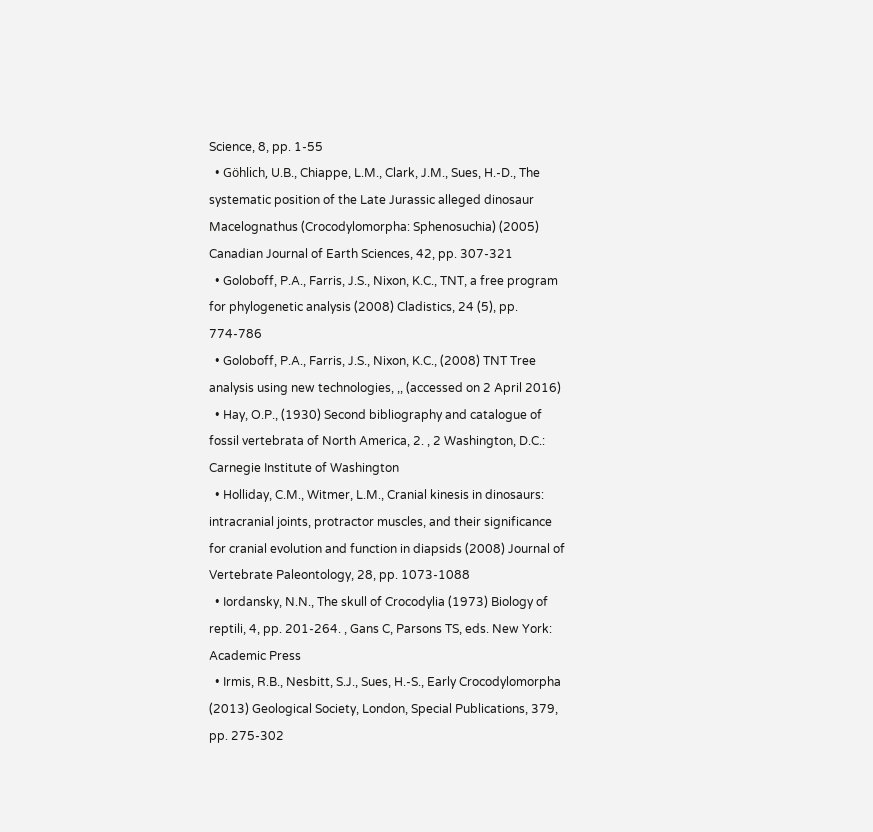Science, 8, pp. 1-55
  • Göhlich, U.B., Chiappe, L.M., Clark, J.M., Sues, H.-D., The systematic position of the Late Jurassic alleged dinosaur Macelognathus (Crocodylomorpha: Sphenosuchia) (2005) Canadian Journal of Earth Sciences, 42, pp. 307-321
  • Goloboff, P.A., Farris, J.S., Nixon, K.C., TNT, a free program for phylogenetic analysis (2008) Cladistics, 24 (5), pp. 774-786
  • Goloboff, P.A., Farris, J.S., Nixon, K.C., (2008) TNT Tree analysis using new technologies, ,, (accessed on 2 April 2016)
  • Hay, O.P., (1930) Second bibliography and catalogue of fossil vertebrata of North America, 2. , 2 Washington, D.C.: Carnegie Institute of Washington
  • Holliday, C.M., Witmer, L.M., Cranial kinesis in dinosaurs: intracranial joints, protractor muscles, and their significance for cranial evolution and function in diapsids (2008) Journal of Vertebrate Paleontology, 28, pp. 1073-1088
  • Iordansky, N.N., The skull of Crocodylia (1973) Biology of reptili, 4, pp. 201-264. , Gans C, Parsons TS, eds. New York: Academic Press
  • Irmis, R.B., Nesbitt, S.J., Sues, H.-S., Early Crocodylomorpha (2013) Geological Society, London, Special Publications, 379, pp. 275-302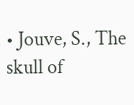• Jouve, S., The skull of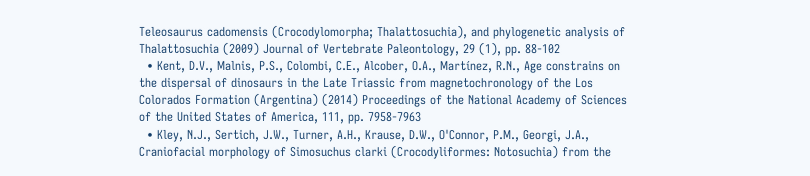Teleosaurus cadomensis (Crocodylomorpha; Thalattosuchia), and phylogenetic analysis of Thalattosuchia (2009) Journal of Vertebrate Paleontology, 29 (1), pp. 88-102
  • Kent, D.V., Malnis, P.S., Colombi, C.E., Alcober, O.A., Martínez, R.N., Age constrains on the dispersal of dinosaurs in the Late Triassic from magnetochronology of the Los Colorados Formation (Argentina) (2014) Proceedings of the National Academy of Sciences of the United States of America, 111, pp. 7958-7963
  • Kley, N.J., Sertich, J.W., Turner, A.H., Krause, D.W., O'Connor, P.M., Georgi, J.A., Craniofacial morphology of Simosuchus clarki (Crocodyliformes: Notosuchia) from the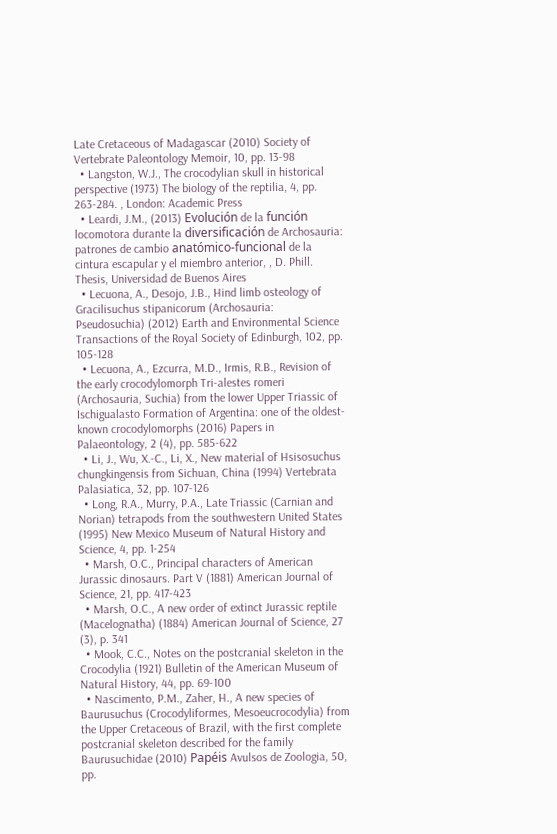Late Cretaceous of Madagascar (2010) Society of Vertebrate Paleontology Memoir, 10, pp. 13-98
  • Langston, W.J., The crocodylian skull in historical perspective (1973) The biology of the reptilia, 4, pp. 263-284. , London: Academic Press
  • Leardi, J.M., (2013) Evolución de la función locomotora durante la diversificación de Archosauria: patrones de cambio anatómico-funcional de la cintura escapular y el miembro anterior, , D. Phill. Thesis, Universidad de Buenos Aires
  • Lecuona, A., Desojo, J.B., Hind limb osteology of Gracilisuchus stipanicorum (Archosauria: Pseudosuchia) (2012) Earth and Environmental Science Transactions of the Royal Society of Edinburgh, 102, pp. 105-128
  • Lecuona, A., Ezcurra, M.D., Irmis, R.B., Revision of the early crocodylomorph Tri-alestes romeri (Archosauria, Suchia) from the lower Upper Triassic of Ischigualasto Formation of Argentina: one of the oldest-known crocodylomorphs (2016) Papers in Palaeontology, 2 (4), pp. 585-622
  • Li, J., Wu, X.-C., Li, X., New material of Hsisosuchus chungkingensis from Sichuan, China (1994) Vertebrata Palasiatica, 32, pp. 107-126
  • Long, R.A., Murry, P.A., Late Triassic (Carnian and Norian) tetrapods from the southwestern United States (1995) New Mexico Museum of Natural History and Science, 4, pp. 1-254
  • Marsh, O.C., Principal characters of American Jurassic dinosaurs. Part V (1881) American Journal of Science, 21, pp. 417-423
  • Marsh, O.C., A new order of extinct Jurassic reptile (Macelognatha) (1884) American Journal of Science, 27 (3), p. 341
  • Mook, C.C., Notes on the postcranial skeleton in the Crocodylia (1921) Bulletin of the American Museum of Natural History, 44, pp. 69-100
  • Nascimento, P.M., Zaher, H., A new species of Baurusuchus (Crocodyliformes, Mesoeucrocodylia) from the Upper Cretaceous of Brazil, with the first complete postcranial skeleton described for the family Baurusuchidae (2010) Papéis Avulsos de Zoologia, 50, pp.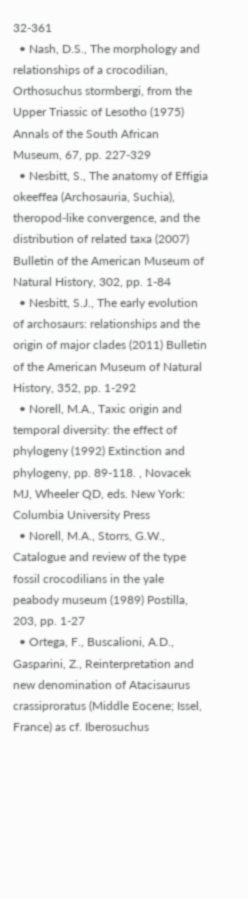32-361
  • Nash, D.S., The morphology and relationships of a crocodilian, Orthosuchus stormbergi, from the Upper Triassic of Lesotho (1975) Annals of the South African Museum, 67, pp. 227-329
  • Nesbitt, S., The anatomy of Effigia okeeffea (Archosauria, Suchia), theropod-like convergence, and the distribution of related taxa (2007) Bulletin of the American Museum of Natural History, 302, pp. 1-84
  • Nesbitt, S.J., The early evolution of archosaurs: relationships and the origin of major clades (2011) Bulletin of the American Museum of Natural History, 352, pp. 1-292
  • Norell, M.A., Taxic origin and temporal diversity: the effect of phylogeny (1992) Extinction and phylogeny, pp. 89-118. , Novacek MJ, Wheeler QD, eds. New York: Columbia University Press
  • Norell, M.A., Storrs, G.W., Catalogue and review of the type fossil crocodilians in the yale peabody museum (1989) Postilla, 203, pp. 1-27
  • Ortega, F., Buscalioni, A.D., Gasparini, Z., Reinterpretation and new denomination of Atacisaurus crassiproratus (Middle Eocene; Issel, France) as cf. Iberosuchus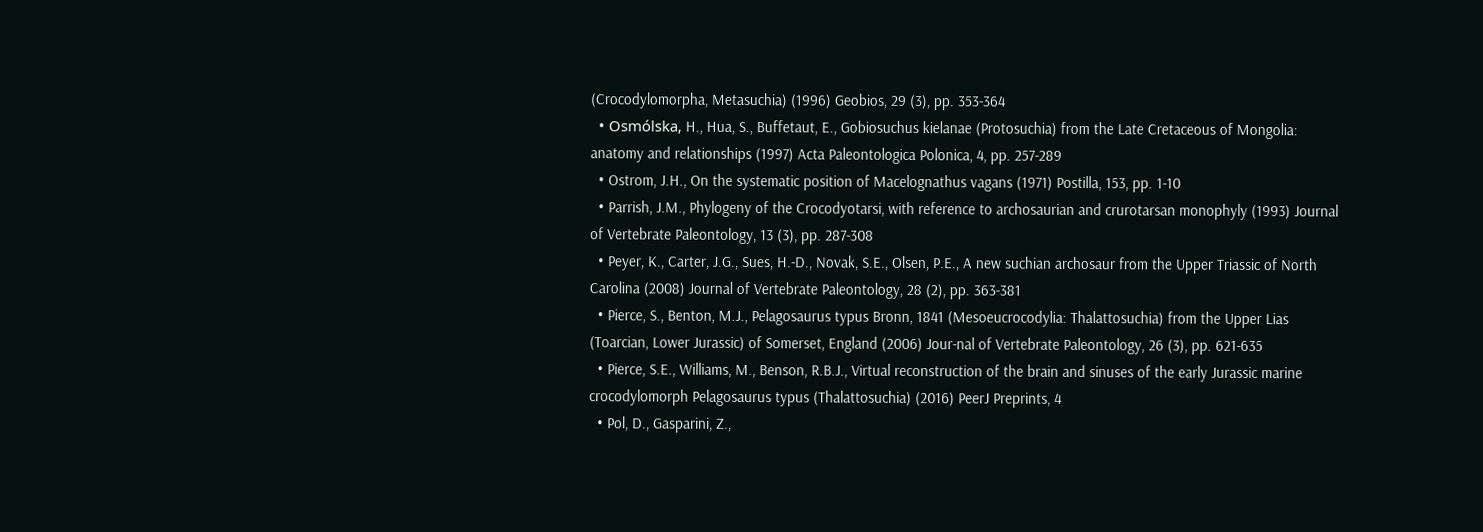(Crocodylomorpha, Metasuchia) (1996) Geobios, 29 (3), pp. 353-364
  • Osmólska, H., Hua, S., Buffetaut, E., Gobiosuchus kielanae (Protosuchia) from the Late Cretaceous of Mongolia: anatomy and relationships (1997) Acta Paleontologica Polonica, 4, pp. 257-289
  • Ostrom, J.H., On the systematic position of Macelognathus vagans (1971) Postilla, 153, pp. 1-10
  • Parrish, J.M., Phylogeny of the Crocodyotarsi, with reference to archosaurian and crurotarsan monophyly (1993) Journal of Vertebrate Paleontology, 13 (3), pp. 287-308
  • Peyer, K., Carter, J.G., Sues, H.-D., Novak, S.E., Olsen, P.E., A new suchian archosaur from the Upper Triassic of North Carolina (2008) Journal of Vertebrate Paleontology, 28 (2), pp. 363-381
  • Pierce, S., Benton, M.J., Pelagosaurus typus Bronn, 1841 (Mesoeucrocodylia: Thalattosuchia) from the Upper Lias (Toarcian, Lower Jurassic) of Somerset, England (2006) Jour-nal of Vertebrate Paleontology, 26 (3), pp. 621-635
  • Pierce, S.E., Williams, M., Benson, R.B.J., Virtual reconstruction of the brain and sinuses of the early Jurassic marine crocodylomorph Pelagosaurus typus (Thalattosuchia) (2016) PeerJ Preprints, 4
  • Pol, D., Gasparini, Z.,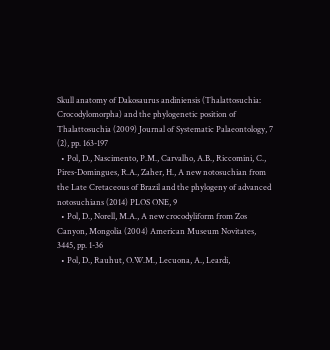Skull anatomy of Dakosaurus andiniensis (Thalattosuchia: Crocodylomorpha) and the phylogenetic position of Thalattosuchia (2009) Journal of Systematic Palaeontology, 7 (2), pp. 163-197
  • Pol, D., Nascimento, P.M., Carvalho, A.B., Riccomini, C., Pires-Domingues, R.A., Zaher, H., A new notosuchian from the Late Cretaceous of Brazil and the phylogeny of advanced notosuchians (2014) PLOS ONE, 9
  • Pol, D., Norell, M.A., A new crocodyliform from Zos Canyon, Mongolia (2004) American Museum Novitates, 3445, pp. 1-36
  • Pol, D., Rauhut, O.W.M., Lecuona, A., Leardi,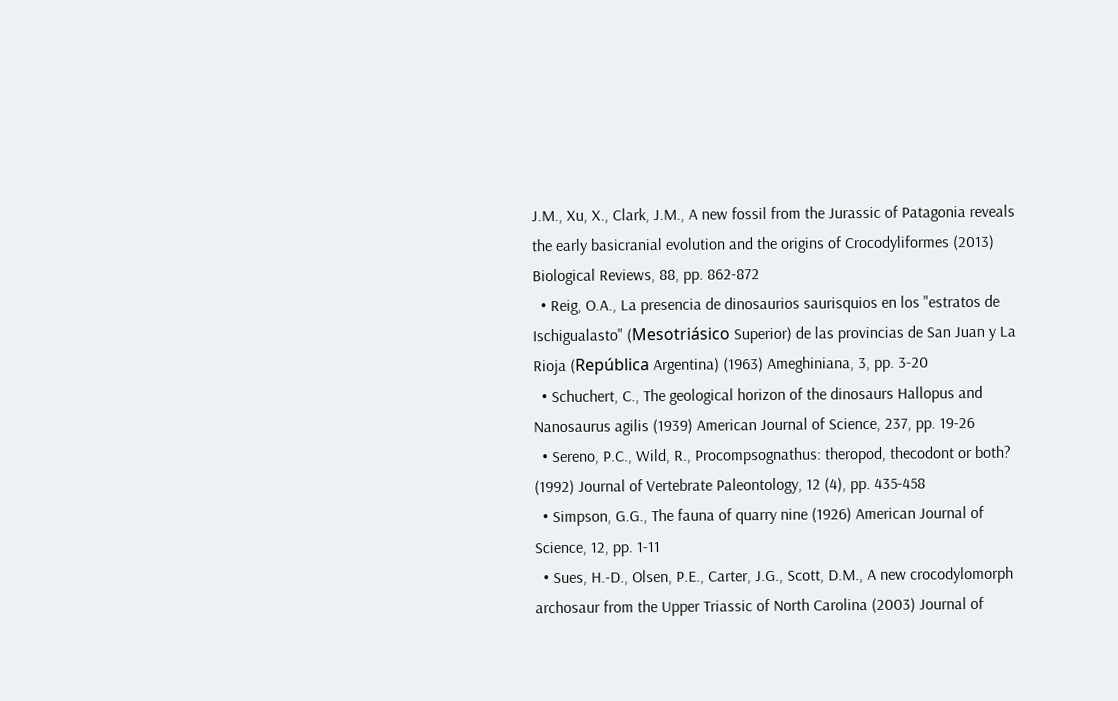J.M., Xu, X., Clark, J.M., A new fossil from the Jurassic of Patagonia reveals the early basicranial evolution and the origins of Crocodyliformes (2013) Biological Reviews, 88, pp. 862-872
  • Reig, O.A., La presencia de dinosaurios saurisquios en los "estratos de Ischigualasto" (Mesotriásico Superior) de las provincias de San Juan y La Rioja (República Argentina) (1963) Ameghiniana, 3, pp. 3-20
  • Schuchert, C., The geological horizon of the dinosaurs Hallopus and Nanosaurus agilis (1939) American Journal of Science, 237, pp. 19-26
  • Sereno, P.C., Wild, R., Procompsognathus: theropod, thecodont or both? (1992) Journal of Vertebrate Paleontology, 12 (4), pp. 435-458
  • Simpson, G.G., The fauna of quarry nine (1926) American Journal of Science, 12, pp. 1-11
  • Sues, H.-D., Olsen, P.E., Carter, J.G., Scott, D.M., A new crocodylomorph archosaur from the Upper Triassic of North Carolina (2003) Journal of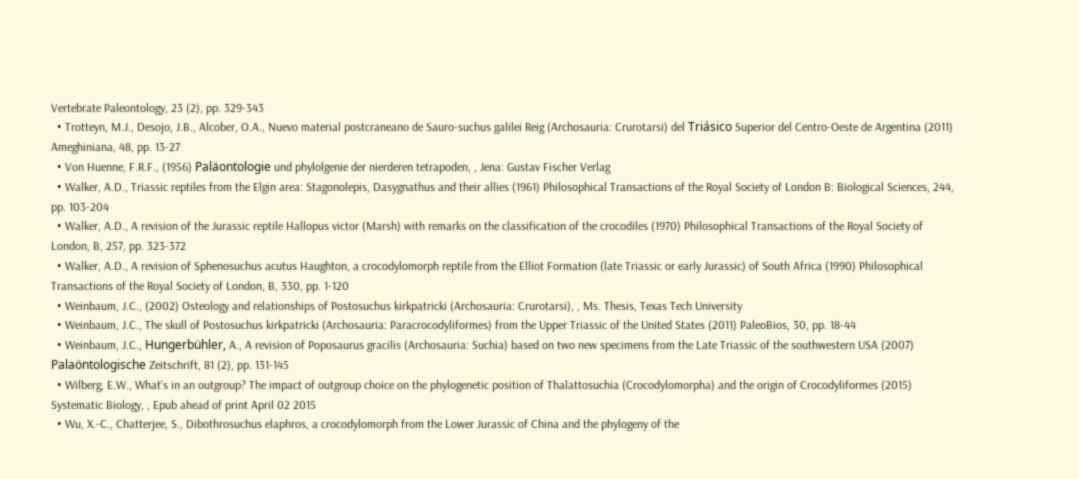Vertebrate Paleontology, 23 (2), pp. 329-343
  • Trotteyn, M.J., Desojo, J.B., Alcober, O.A., Nuevo material postcraneano de Sauro-suchus galilei Reig (Archosauria: Crurotarsi) del Triásico Superior del Centro-Oeste de Argentina (2011) Ameghiniana, 48, pp. 13-27
  • Von Huenne, F.R.F., (1956) Paläontologie und phylolgenie der nierderen tetrapoden, , Jena: Gustav Fischer Verlag
  • Walker, A.D., Triassic reptiles from the Elgin area: Stagonolepis, Dasygnathus and their allies (1961) Philosophical Transactions of the Royal Society of London B: Biological Sciences, 244, pp. 103-204
  • Walker, A.D., A revision of the Jurassic reptile Hallopus victor (Marsh) with remarks on the classification of the crocodiles (1970) Philosophical Transactions of the Royal Society of London, B, 257, pp. 323-372
  • Walker, A.D., A revision of Sphenosuchus acutus Haughton, a crocodylomorph reptile from the Elliot Formation (late Triassic or early Jurassic) of South Africa (1990) Philosophical Transactions of the Royal Society of London, B, 330, pp. 1-120
  • Weinbaum, J.C., (2002) Osteology and relationships of Postosuchus kirkpatricki (Archosauria: Crurotarsi), , Ms. Thesis, Texas Tech University
  • Weinbaum, J.C., The skull of Postosuchus kirkpatricki (Archosauria: Paracrocodyliformes) from the Upper Triassic of the United States (2011) PaleoBios, 30, pp. 18-44
  • Weinbaum, J.C., Hungerbühler, A., A revision of Poposaurus gracilis (Archosauria: Suchia) based on two new specimens from the Late Triassic of the southwestern USA (2007) Palaöntologische Zeitschrift, 81 (2), pp. 131-145
  • Wilberg, E.W., What's in an outgroup? The impact of outgroup choice on the phylogenetic position of Thalattosuchia (Crocodylomorpha) and the origin of Crocodyliformes (2015) Systematic Biology, , Epub ahead of print April 02 2015
  • Wu, X.-C., Chatterjee, S., Dibothrosuchus elaphros, a crocodylomorph from the Lower Jurassic of China and the phylogeny of the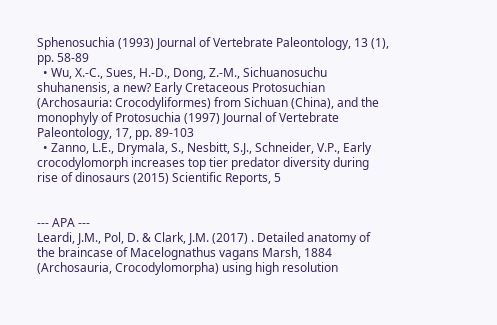Sphenosuchia (1993) Journal of Vertebrate Paleontology, 13 (1), pp. 58-89
  • Wu, X.-C., Sues, H.-D., Dong, Z.-M., Sichuanosuchu shuhanensis, a new? Early Cretaceous Protosuchian (Archosauria: Crocodyliformes) from Sichuan (China), and the monophyly of Protosuchia (1997) Journal of Vertebrate Paleontology, 17, pp. 89-103
  • Zanno, L.E., Drymala, S., Nesbitt, S.J., Schneider, V.P., Early crocodylomorph increases top tier predator diversity during rise of dinosaurs (2015) Scientific Reports, 5


--- APA ---
Leardi, J.M., Pol, D. & Clark, J.M. (2017) . Detailed anatomy of the braincase of Macelognathus vagans Marsh, 1884 (Archosauria, Crocodylomorpha) using high resolution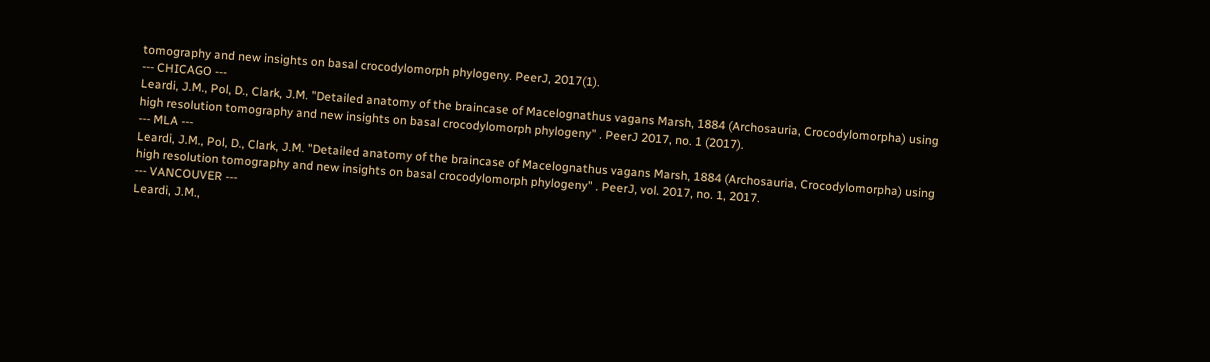tomography and new insights on basal crocodylomorph phylogeny. PeerJ, 2017(1).
--- CHICAGO ---
Leardi, J.M., Pol, D., Clark, J.M. "Detailed anatomy of the braincase of Macelognathus vagans Marsh, 1884 (Archosauria, Crocodylomorpha) using high resolution tomography and new insights on basal crocodylomorph phylogeny" . PeerJ 2017, no. 1 (2017).
--- MLA ---
Leardi, J.M., Pol, D., Clark, J.M. "Detailed anatomy of the braincase of Macelognathus vagans Marsh, 1884 (Archosauria, Crocodylomorpha) using high resolution tomography and new insights on basal crocodylomorph phylogeny" . PeerJ, vol. 2017, no. 1, 2017.
--- VANCOUVER ---
Leardi, J.M.,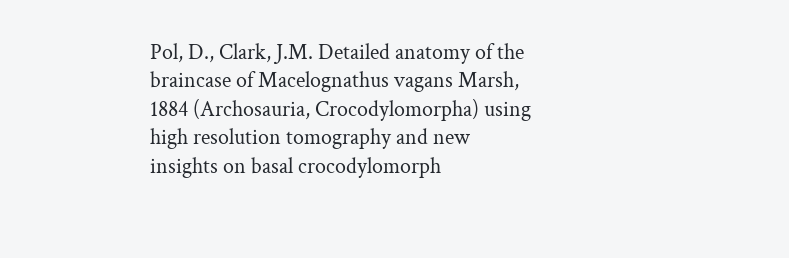Pol, D., Clark, J.M. Detailed anatomy of the braincase of Macelognathus vagans Marsh, 1884 (Archosauria, Crocodylomorpha) using high resolution tomography and new insights on basal crocodylomorph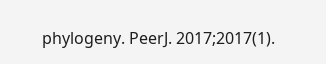phylogeny. PeerJ. 2017;2017(1).